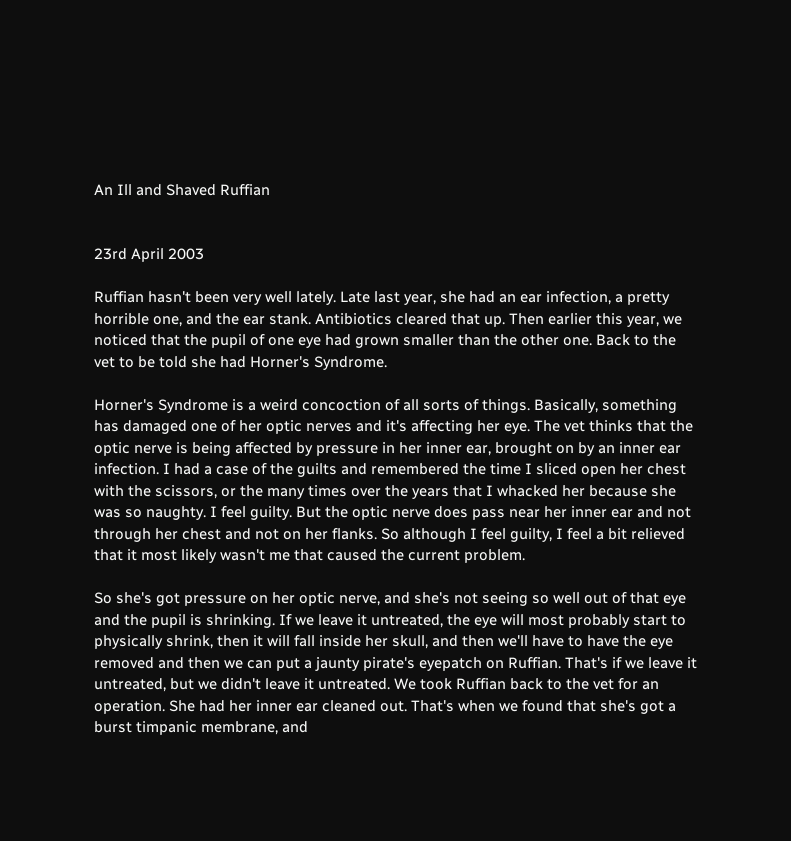An Ill and Shaved Ruffian


23rd April 2003

Ruffian hasn't been very well lately. Late last year, she had an ear infection, a pretty horrible one, and the ear stank. Antibiotics cleared that up. Then earlier this year, we noticed that the pupil of one eye had grown smaller than the other one. Back to the vet to be told she had Horner's Syndrome.

Horner's Syndrome is a weird concoction of all sorts of things. Basically, something has damaged one of her optic nerves and it's affecting her eye. The vet thinks that the optic nerve is being affected by pressure in her inner ear, brought on by an inner ear infection. I had a case of the guilts and remembered the time I sliced open her chest with the scissors, or the many times over the years that I whacked her because she was so naughty. I feel guilty. But the optic nerve does pass near her inner ear and not through her chest and not on her flanks. So although I feel guilty, I feel a bit relieved that it most likely wasn't me that caused the current problem.

So she's got pressure on her optic nerve, and she's not seeing so well out of that eye and the pupil is shrinking. If we leave it untreated, the eye will most probably start to physically shrink, then it will fall inside her skull, and then we'll have to have the eye removed and then we can put a jaunty pirate's eyepatch on Ruffian. That's if we leave it untreated, but we didn't leave it untreated. We took Ruffian back to the vet for an operation. She had her inner ear cleaned out. That's when we found that she's got a burst timpanic membrane, and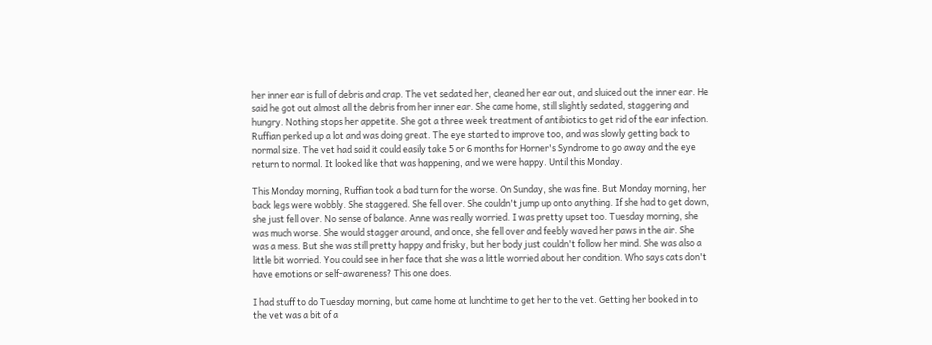her inner ear is full of debris and crap. The vet sedated her, cleaned her ear out, and sluiced out the inner ear. He said he got out almost all the debris from her inner ear. She came home, still slightly sedated, staggering and hungry. Nothing stops her appetite. She got a three week treatment of antibiotics to get rid of the ear infection. Ruffian perked up a lot and was doing great. The eye started to improve too, and was slowly getting back to normal size. The vet had said it could easily take 5 or 6 months for Horner's Syndrome to go away and the eye return to normal. It looked like that was happening, and we were happy. Until this Monday.

This Monday morning, Ruffian took a bad turn for the worse. On Sunday, she was fine. But Monday morning, her back legs were wobbly. She staggered. She fell over. She couldn't jump up onto anything. If she had to get down, she just fell over. No sense of balance. Anne was really worried. I was pretty upset too. Tuesday morning, she was much worse. She would stagger around, and once, she fell over and feebly waved her paws in the air. She was a mess. But she was still pretty happy and frisky, but her body just couldn't follow her mind. She was also a little bit worried. You could see in her face that she was a little worried about her condition. Who says cats don't have emotions or self-awareness? This one does.

I had stuff to do Tuesday morning, but came home at lunchtime to get her to the vet. Getting her booked in to the vet was a bit of a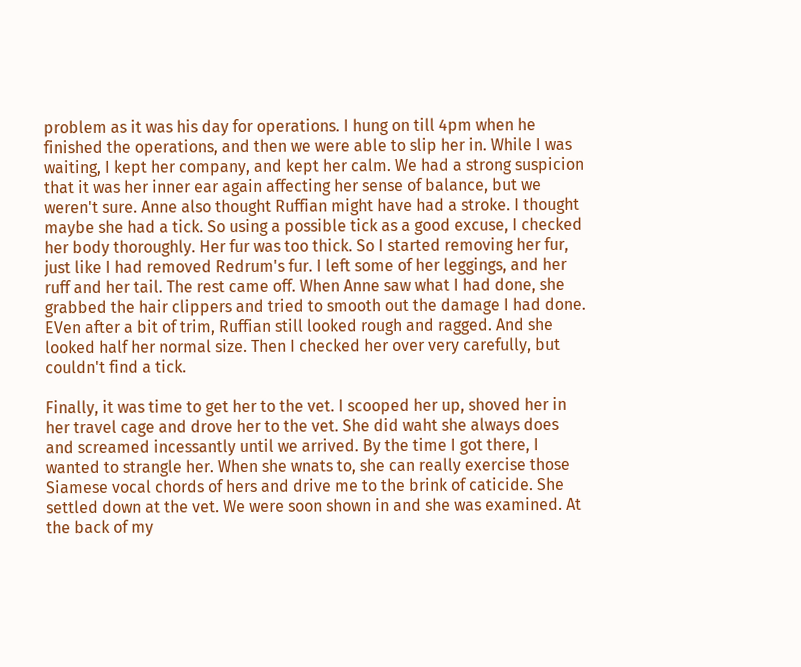problem as it was his day for operations. I hung on till 4pm when he finished the operations, and then we were able to slip her in. While I was waiting, I kept her company, and kept her calm. We had a strong suspicion that it was her inner ear again affecting her sense of balance, but we weren't sure. Anne also thought Ruffian might have had a stroke. I thought maybe she had a tick. So using a possible tick as a good excuse, I checked her body thoroughly. Her fur was too thick. So I started removing her fur, just like I had removed Redrum's fur. I left some of her leggings, and her ruff and her tail. The rest came off. When Anne saw what I had done, she grabbed the hair clippers and tried to smooth out the damage I had done. EVen after a bit of trim, Ruffian still looked rough and ragged. And she looked half her normal size. Then I checked her over very carefully, but couldn't find a tick.

Finally, it was time to get her to the vet. I scooped her up, shoved her in her travel cage and drove her to the vet. She did waht she always does and screamed incessantly until we arrived. By the time I got there, I wanted to strangle her. When she wnats to, she can really exercise those Siamese vocal chords of hers and drive me to the brink of caticide. She settled down at the vet. We were soon shown in and she was examined. At the back of my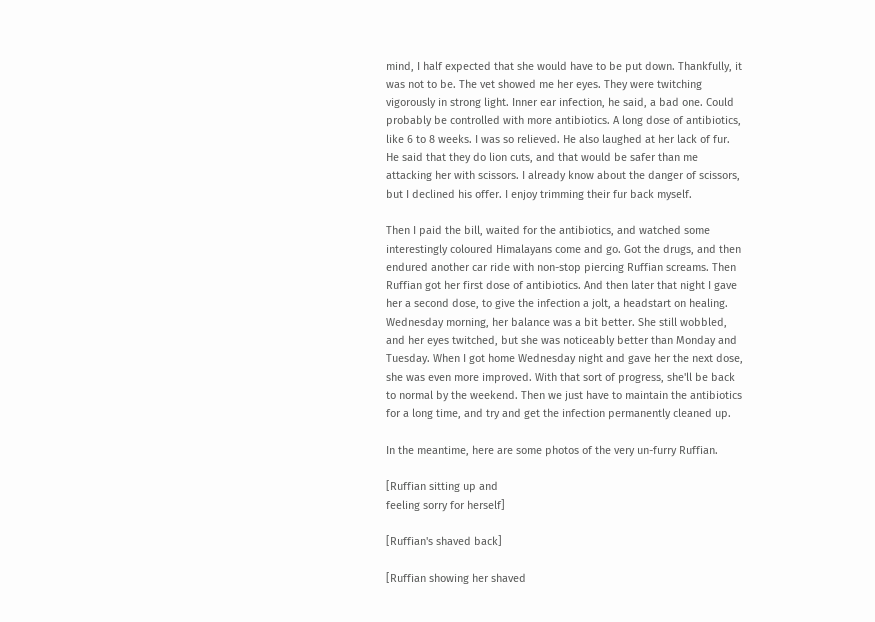mind, I half expected that she would have to be put down. Thankfully, it was not to be. The vet showed me her eyes. They were twitching vigorously in strong light. Inner ear infection, he said, a bad one. Could probably be controlled with more antibiotics. A long dose of antibiotics, like 6 to 8 weeks. I was so relieved. He also laughed at her lack of fur. He said that they do lion cuts, and that would be safer than me attacking her with scissors. I already know about the danger of scissors, but I declined his offer. I enjoy trimming their fur back myself.

Then I paid the bill, waited for the antibiotics, and watched some interestingly coloured Himalayans come and go. Got the drugs, and then endured another car ride with non-stop piercing Ruffian screams. Then Ruffian got her first dose of antibiotics. And then later that night I gave her a second dose, to give the infection a jolt, a headstart on healing. Wednesday morning, her balance was a bit better. She still wobbled, and her eyes twitched, but she was noticeably better than Monday and Tuesday. When I got home Wednesday night and gave her the next dose, she was even more improved. With that sort of progress, she'll be back to normal by the weekend. Then we just have to maintain the antibiotics for a long time, and try and get the infection permanently cleaned up.

In the meantime, here are some photos of the very un-furry Ruffian.

[Ruffian sitting up and
feeling sorry for herself]

[Ruffian's shaved back]

[Ruffian showing her shaved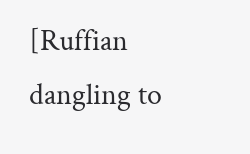[Ruffian dangling to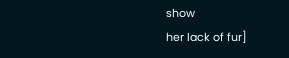show
her lack of fur]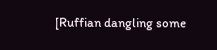[Ruffian dangling some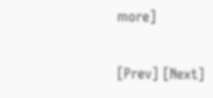more]

[Prev] [Next]